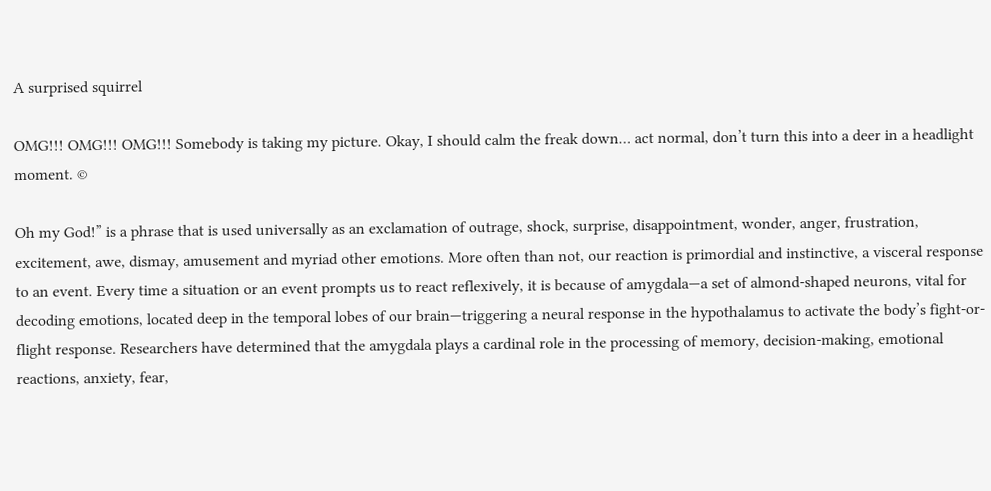A surprised squirrel

OMG!!! OMG!!! OMG!!! Somebody is taking my picture. Okay, I should calm the freak down… act normal, don’t turn this into a deer in a headlight moment. ©

Oh my God!” is a phrase that is used universally as an exclamation of outrage, shock, surprise, disappointment, wonder, anger, frustration, excitement, awe, dismay, amusement and myriad other emotions. More often than not, our reaction is primordial and instinctive, a visceral response to an event. Every time a situation or an event prompts us to react reflexively, it is because of amygdala—a set of almond-shaped neurons, vital for decoding emotions, located deep in the temporal lobes of our brain—triggering a neural response in the hypothalamus to activate the body’s fight-or-flight response. Researchers have determined that the amygdala plays a cardinal role in the processing of memory, decision-making, emotional reactions, anxiety, fear,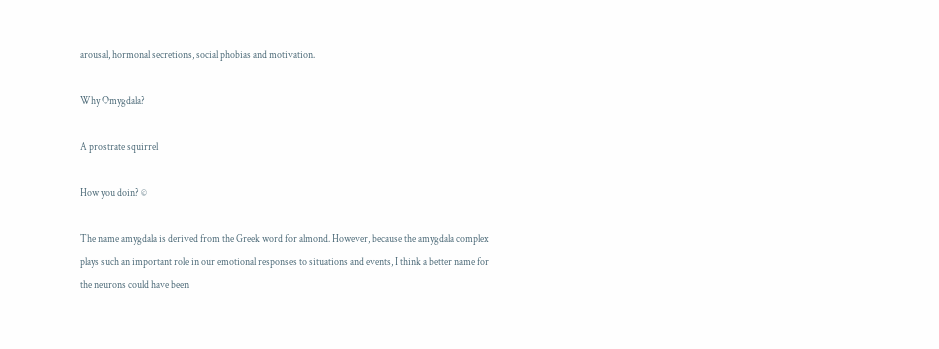arousal, hormonal secretions, social phobias and motivation.

Why Omygdala?

A prostrate squirrel

How you doin? ©

The name amygdala is derived from the Greek word for almond. However, because the amygdala complex plays such an important role in our emotional responses to situations and events, I think a better name for the neurons could have been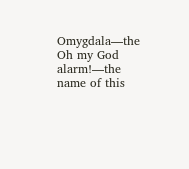Omygdala—the Oh my God alarm!—the name of this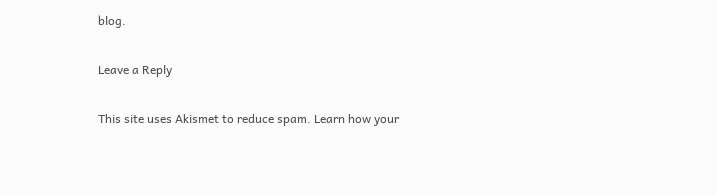blog.

Leave a Reply

This site uses Akismet to reduce spam. Learn how your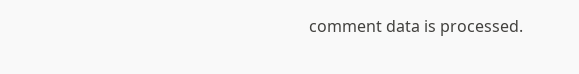comment data is processed.